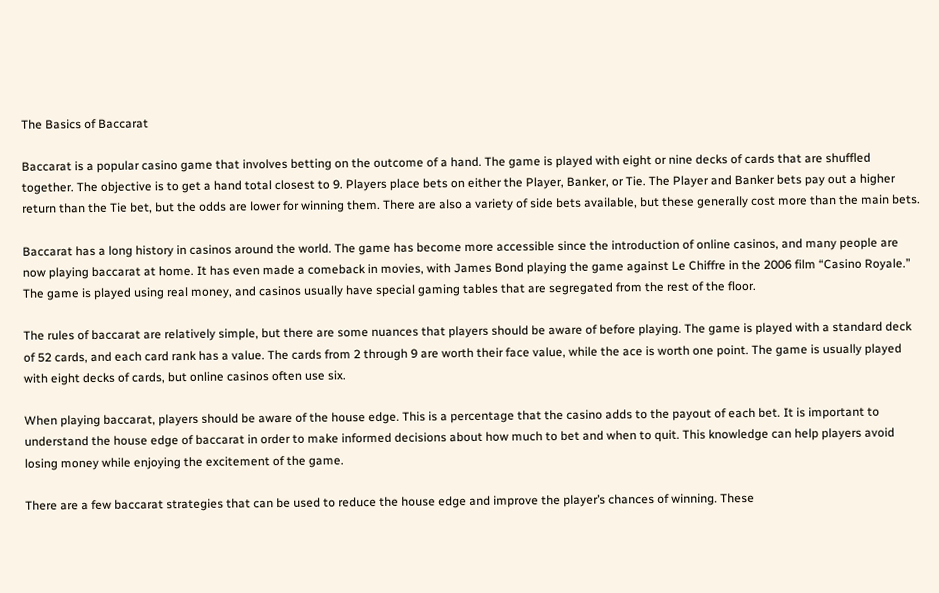The Basics of Baccarat

Baccarat is a popular casino game that involves betting on the outcome of a hand. The game is played with eight or nine decks of cards that are shuffled together. The objective is to get a hand total closest to 9. Players place bets on either the Player, Banker, or Tie. The Player and Banker bets pay out a higher return than the Tie bet, but the odds are lower for winning them. There are also a variety of side bets available, but these generally cost more than the main bets.

Baccarat has a long history in casinos around the world. The game has become more accessible since the introduction of online casinos, and many people are now playing baccarat at home. It has even made a comeback in movies, with James Bond playing the game against Le Chiffre in the 2006 film “Casino Royale.” The game is played using real money, and casinos usually have special gaming tables that are segregated from the rest of the floor.

The rules of baccarat are relatively simple, but there are some nuances that players should be aware of before playing. The game is played with a standard deck of 52 cards, and each card rank has a value. The cards from 2 through 9 are worth their face value, while the ace is worth one point. The game is usually played with eight decks of cards, but online casinos often use six.

When playing baccarat, players should be aware of the house edge. This is a percentage that the casino adds to the payout of each bet. It is important to understand the house edge of baccarat in order to make informed decisions about how much to bet and when to quit. This knowledge can help players avoid losing money while enjoying the excitement of the game.

There are a few baccarat strategies that can be used to reduce the house edge and improve the player’s chances of winning. These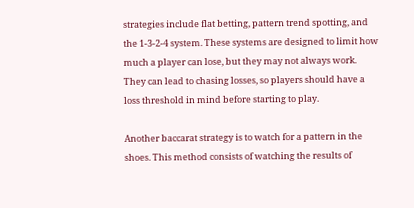strategies include flat betting, pattern trend spotting, and the 1-3-2-4 system. These systems are designed to limit how much a player can lose, but they may not always work. They can lead to chasing losses, so players should have a loss threshold in mind before starting to play.

Another baccarat strategy is to watch for a pattern in the shoes. This method consists of watching the results of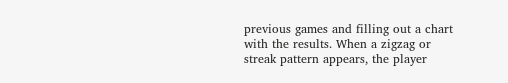previous games and filling out a chart with the results. When a zigzag or streak pattern appears, the player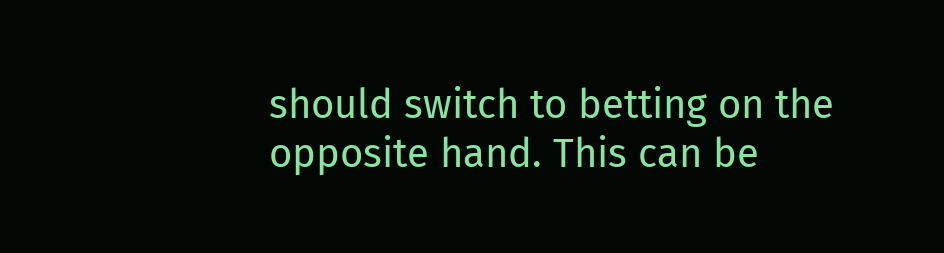should switch to betting on the opposite hand. This can be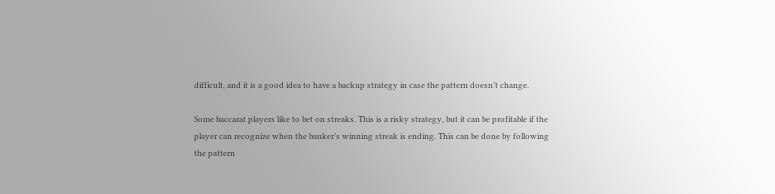difficult, and it is a good idea to have a backup strategy in case the pattern doesn’t change.

Some baccarat players like to bet on streaks. This is a risky strategy, but it can be profitable if the player can recognize when the banker’s winning streak is ending. This can be done by following the pattern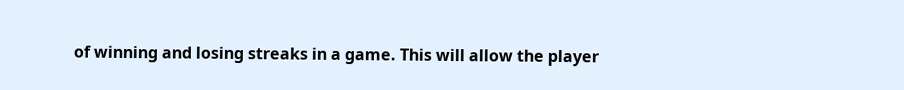of winning and losing streaks in a game. This will allow the player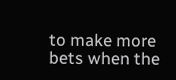to make more bets when the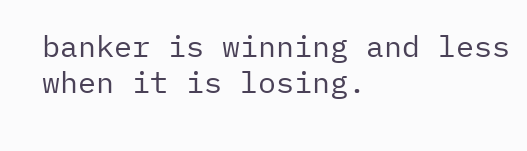banker is winning and less when it is losing.